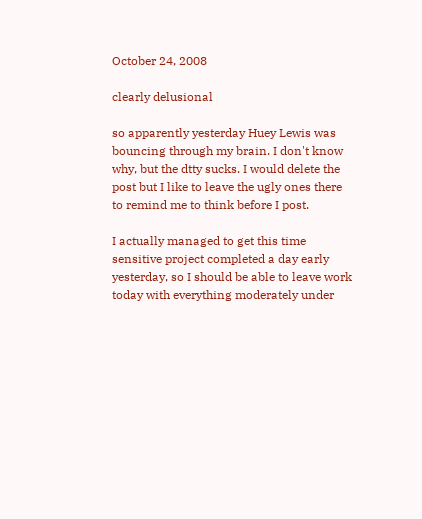October 24, 2008

clearly delusional

so apparently yesterday Huey Lewis was bouncing through my brain. I don't know why, but the dtty sucks. I would delete the post but I like to leave the ugly ones there to remind me to think before I post.

I actually managed to get this time sensitive project completed a day early yesterday, so I should be able to leave work today with everything moderately under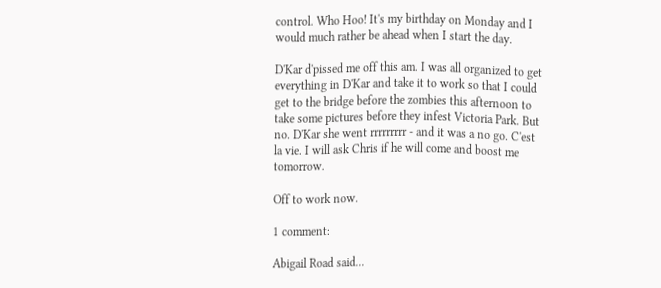control. Who Hoo! It's my birthday on Monday and I would much rather be ahead when I start the day.

D'Kar d'pissed me off this am. I was all organized to get everything in D'Kar and take it to work so that I could get to the bridge before the zombies this afternoon to take some pictures before they infest Victoria Park. But no. D'Kar she went rrrrrrrrr - and it was a no go. C'est la vie. I will ask Chris if he will come and boost me tomorrow.

Off to work now.

1 comment:

Abigail Road said...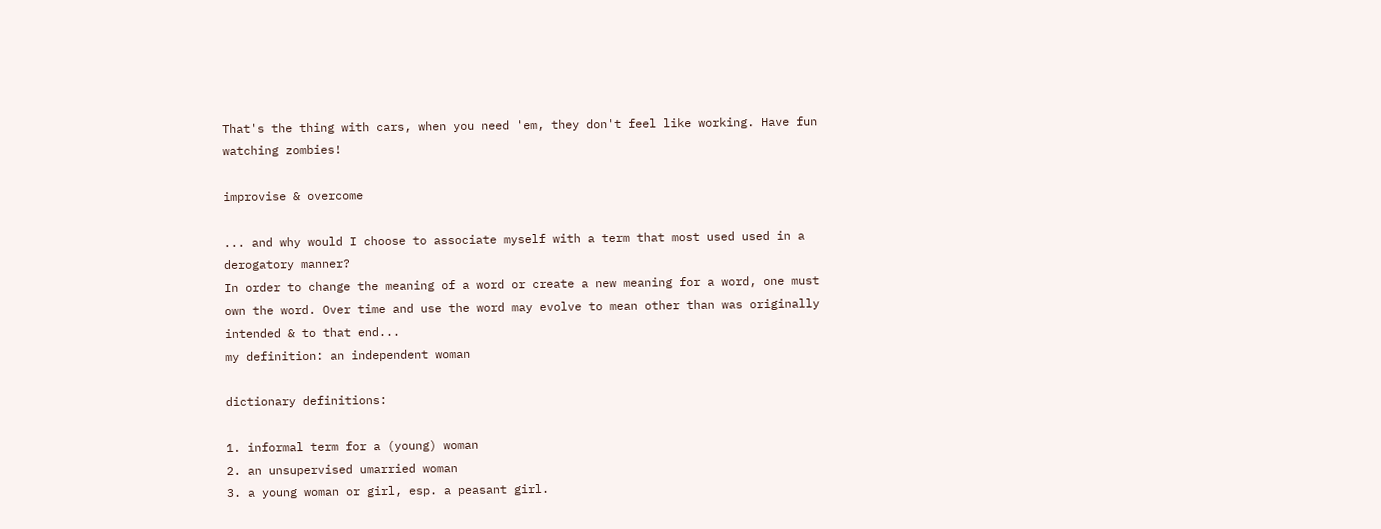That's the thing with cars, when you need 'em, they don't feel like working. Have fun watching zombies!

improvise & overcome

... and why would I choose to associate myself with a term that most used used in a derogatory manner?
In order to change the meaning of a word or create a new meaning for a word, one must own the word. Over time and use the word may evolve to mean other than was originally intended & to that end...
my definition: an independent woman

dictionary definitions:

1. informal term for a (young) woman
2. an unsupervised umarried woman
3. a young woman or girl, esp. a peasant girl.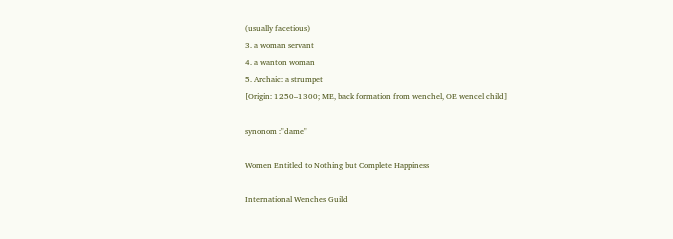(usually facetious)
3. a woman servant
4. a wanton woman
5. Archaic: a strumpet
[Origin: 1250–1300; ME, back formation from wenchel, OE wencel child]

synonom :"dame"

Women Entitled to Nothing but Complete Happiness

International Wenches Guild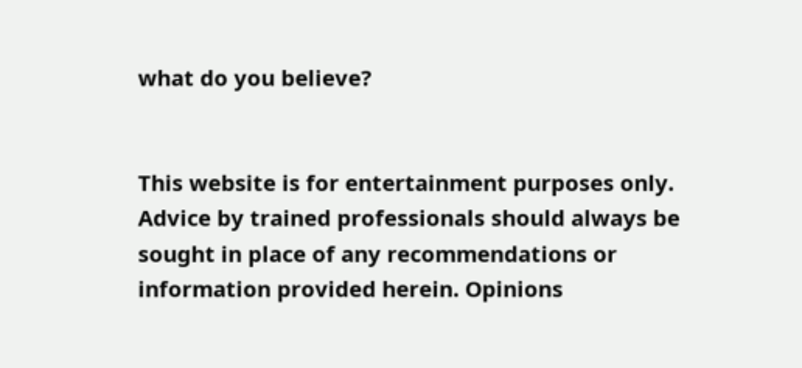what do you believe?


This website is for entertainment purposes only. Advice by trained professionals should always be sought in place of any recommendations or information provided herein. Opinions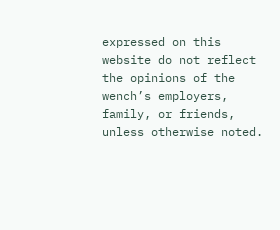expressed on this website do not reflect the opinions of the wench’s employers, family, or friends, unless otherwise noted.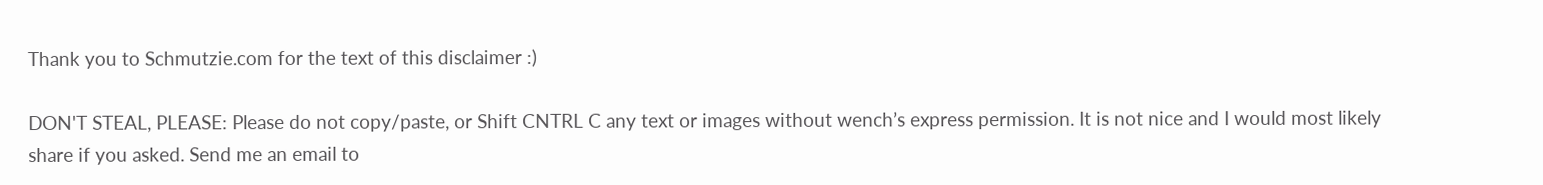Thank you to Schmutzie.com for the text of this disclaimer :)

DON'T STEAL, PLEASE: Please do not copy/paste, or Shift CNTRL C any text or images without wench’s express permission. It is not nice and I would most likely share if you asked. Send me an email to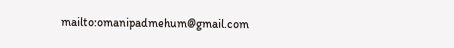mailto:omanipadmehum@gmail.com